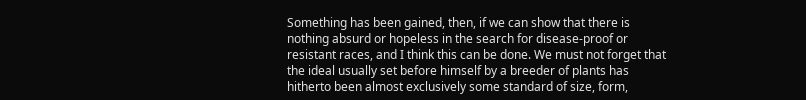Something has been gained, then, if we can show that there is nothing absurd or hopeless in the search for disease-proof or resistant races, and I think this can be done. We must not forget that the ideal usually set before himself by a breeder of plants has hitherto been almost exclusively some standard of size, form,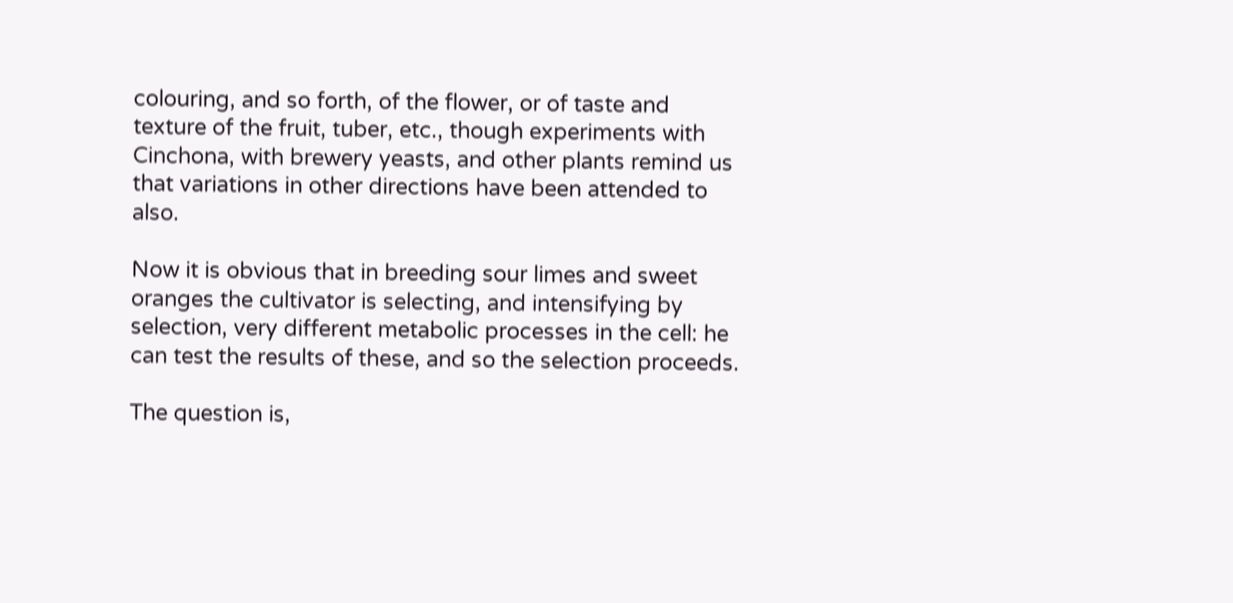colouring, and so forth, of the flower, or of taste and texture of the fruit, tuber, etc., though experiments with Cinchona, with brewery yeasts, and other plants remind us that variations in other directions have been attended to also.

Now it is obvious that in breeding sour limes and sweet oranges the cultivator is selecting, and intensifying by selection, very different metabolic processes in the cell: he can test the results of these, and so the selection proceeds.

The question is,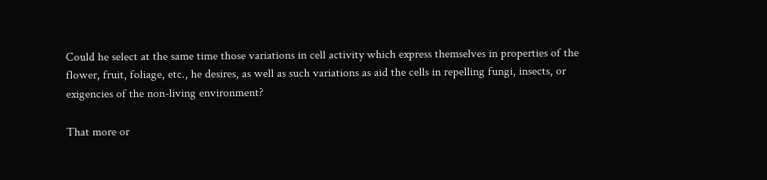Could he select at the same time those variations in cell activity which express themselves in properties of the flower, fruit, foliage, etc., he desires, as well as such variations as aid the cells in repelling fungi, insects, or exigencies of the non-living environment?

That more or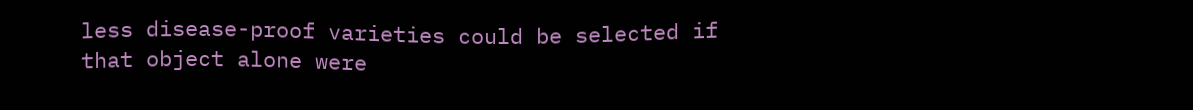less disease-proof varieties could be selected if that object alone were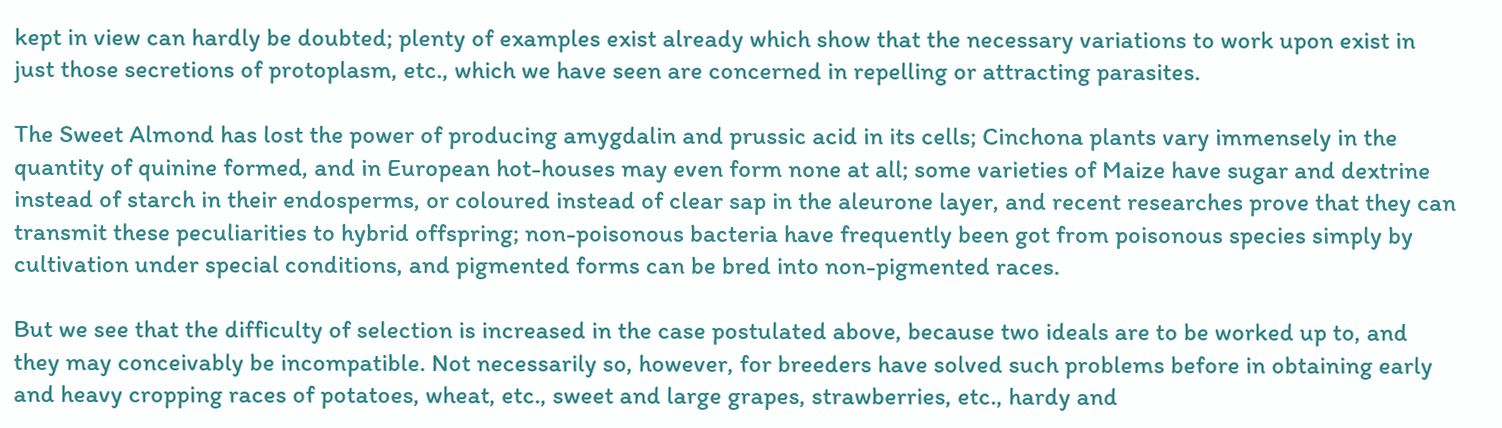kept in view can hardly be doubted; plenty of examples exist already which show that the necessary variations to work upon exist in just those secretions of protoplasm, etc., which we have seen are concerned in repelling or attracting parasites.

The Sweet Almond has lost the power of producing amygdalin and prussic acid in its cells; Cinchona plants vary immensely in the quantity of quinine formed, and in European hot-houses may even form none at all; some varieties of Maize have sugar and dextrine instead of starch in their endosperms, or coloured instead of clear sap in the aleurone layer, and recent researches prove that they can transmit these peculiarities to hybrid offspring; non-poisonous bacteria have frequently been got from poisonous species simply by cultivation under special conditions, and pigmented forms can be bred into non-pigmented races.

But we see that the difficulty of selection is increased in the case postulated above, because two ideals are to be worked up to, and they may conceivably be incompatible. Not necessarily so, however, for breeders have solved such problems before in obtaining early and heavy cropping races of potatoes, wheat, etc., sweet and large grapes, strawberries, etc., hardy and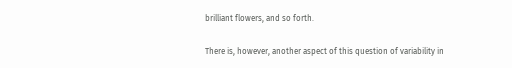brilliant flowers, and so forth.

There is, however, another aspect of this question of variability in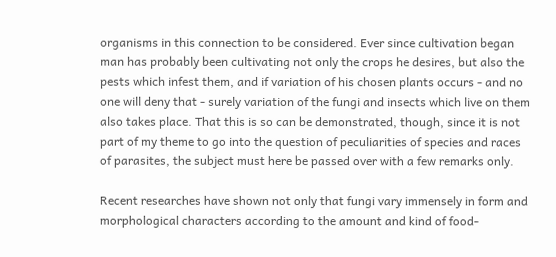organisms in this connection to be considered. Ever since cultivation began man has probably been cultivating not only the crops he desires, but also the pests which infest them, and if variation of his chosen plants occurs - and no one will deny that - surely variation of the fungi and insects which live on them also takes place. That this is so can be demonstrated, though, since it is not part of my theme to go into the question of peculiarities of species and races of parasites, the subject must here be passed over with a few remarks only.

Recent researches have shown not only that fungi vary immensely in form and morphological characters according to the amount and kind of food-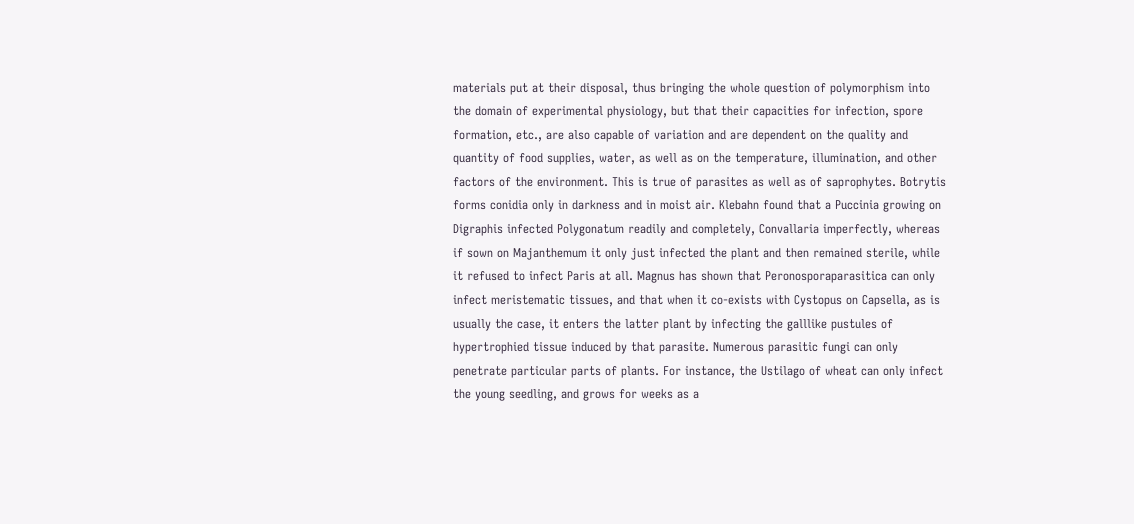materials put at their disposal, thus bringing the whole question of polymorphism into the domain of experimental physiology, but that their capacities for infection, spore formation, etc., are also capable of variation and are dependent on the quality and quantity of food supplies, water, as well as on the temperature, illumination, and other factors of the environment. This is true of parasites as well as of saprophytes. Botrytis forms conidia only in darkness and in moist air. Klebahn found that a Puccinia growing on Digraphis infected Polygonatum readily and completely, Convallaria imperfectly, whereas if sown on Majanthemum it only just infected the plant and then remained sterile, while it refused to infect Paris at all. Magnus has shown that Peronosporaparasitica can only infect meristematic tissues, and that when it co-exists with Cystopus on Capsella, as is usually the case, it enters the latter plant by infecting the galllike pustules of hypertrophied tissue induced by that parasite. Numerous parasitic fungi can only penetrate particular parts of plants. For instance, the Ustilago of wheat can only infect the young seedling, and grows for weeks as a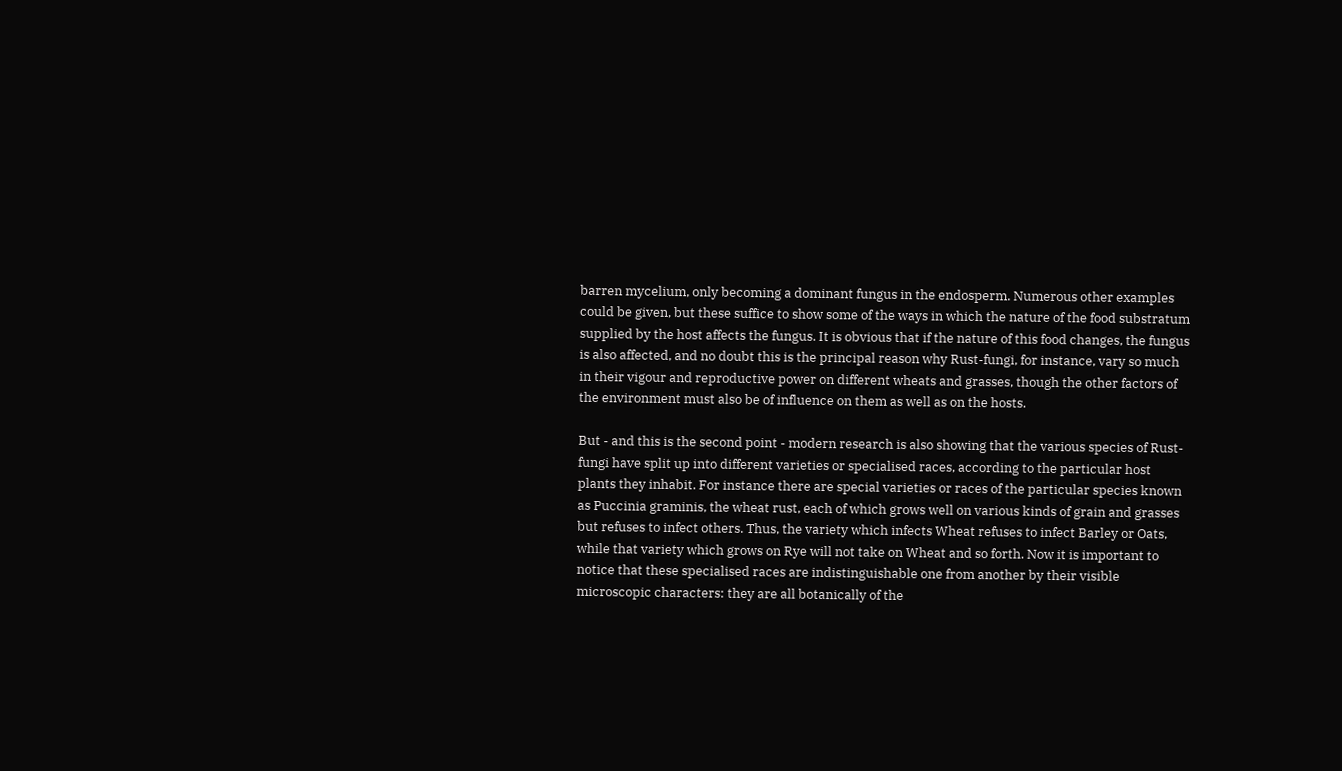barren mycelium, only becoming a dominant fungus in the endosperm. Numerous other examples could be given, but these suffice to show some of the ways in which the nature of the food substratum supplied by the host affects the fungus. It is obvious that if the nature of this food changes, the fungus is also affected, and no doubt this is the principal reason why Rust-fungi, for instance, vary so much in their vigour and reproductive power on different wheats and grasses, though the other factors of the environment must also be of influence on them as well as on the hosts.

But - and this is the second point - modern research is also showing that the various species of Rust-fungi have split up into different varieties or specialised races, according to the particular host plants they inhabit. For instance there are special varieties or races of the particular species known as Puccinia graminis, the wheat rust, each of which grows well on various kinds of grain and grasses but refuses to infect others. Thus, the variety which infects Wheat refuses to infect Barley or Oats, while that variety which grows on Rye will not take on Wheat and so forth. Now it is important to notice that these specialised races are indistinguishable one from another by their visible microscopic characters: they are all botanically of the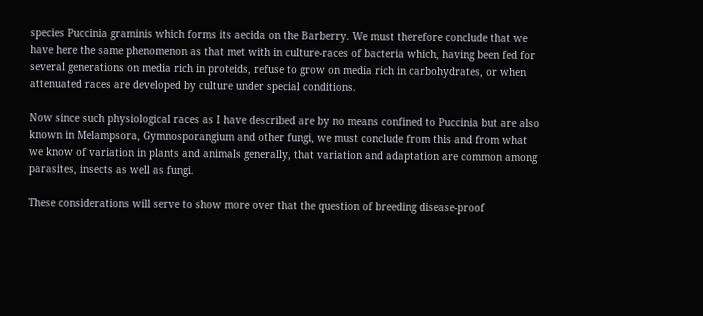species Puccinia graminis which forms its aecida on the Barberry. We must therefore conclude that we have here the same phenomenon as that met with in culture-races of bacteria which, having been fed for several generations on media rich in proteids, refuse to grow on media rich in carbohydrates, or when attenuated races are developed by culture under special conditions.

Now since such physiological races as I have described are by no means confined to Puccinia but are also known in Melampsora, Gymnosporangium and other fungi, we must conclude from this and from what we know of variation in plants and animals generally, that variation and adaptation are common among parasites, insects as well as fungi.

These considerations will serve to show more over that the question of breeding disease-proof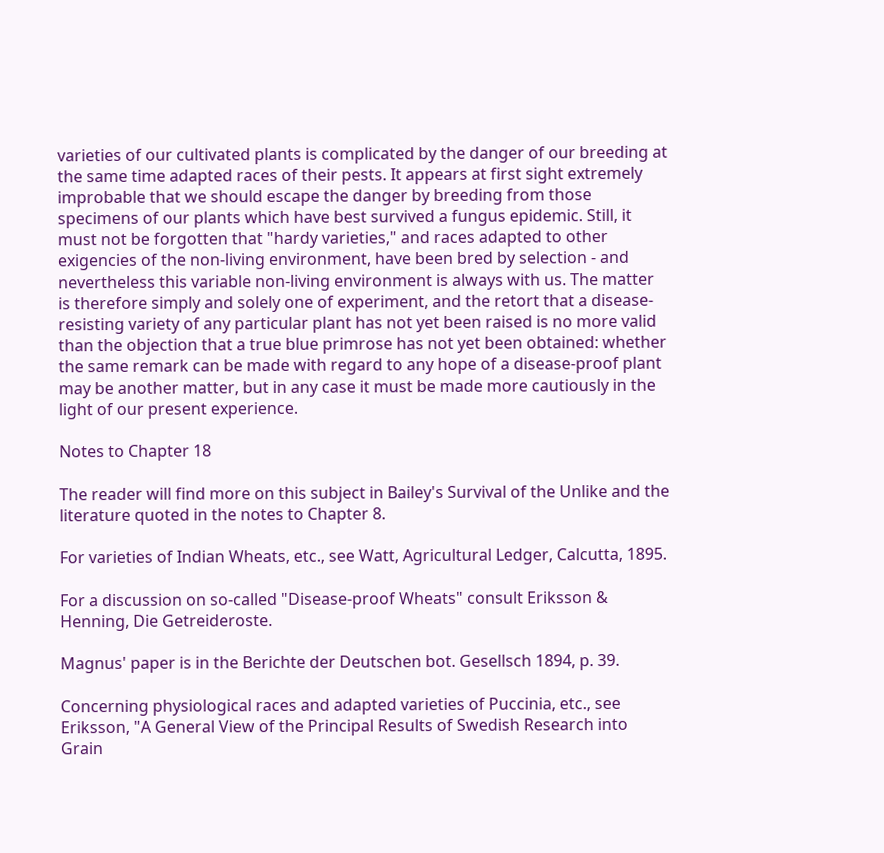varieties of our cultivated plants is complicated by the danger of our breeding at the same time adapted races of their pests. It appears at first sight extremely improbable that we should escape the danger by breeding from those specimens of our plants which have best survived a fungus epidemic. Still, it must not be forgotten that "hardy varieties," and races adapted to other exigencies of the non-living environment, have been bred by selection - and nevertheless this variable non-living environment is always with us. The matter is therefore simply and solely one of experiment, and the retort that a disease-resisting variety of any particular plant has not yet been raised is no more valid than the objection that a true blue primrose has not yet been obtained: whether the same remark can be made with regard to any hope of a disease-proof plant may be another matter, but in any case it must be made more cautiously in the light of our present experience.

Notes to Chapter 18

The reader will find more on this subject in Bailey's Survival of the Unlike and the literature quoted in the notes to Chapter 8.

For varieties of Indian Wheats, etc., see Watt, Agricultural Ledger, Calcutta, 1895.

For a discussion on so-called "Disease-proof Wheats" consult Eriksson & Henning, Die Getreideroste.

Magnus' paper is in the Berichte der Deutschen bot. Gesellsch 1894, p. 39.

Concerning physiological races and adapted varieties of Puccinia, etc., see Eriksson, "A General View of the Principal Results of Swedish Research into Grain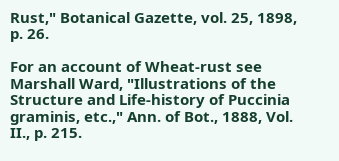Rust," Botanical Gazette, vol. 25, 1898, p. 26.

For an account of Wheat-rust see Marshall Ward, "Illustrations of the Structure and Life-history of Puccinia graminis, etc.," Ann. of Bot., 1888, Vol. II., p. 215.